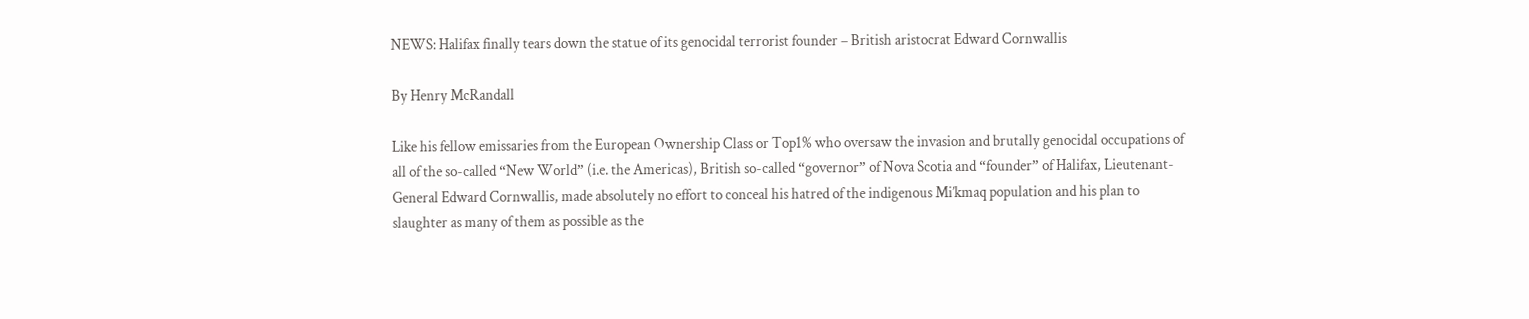NEWS: Halifax finally tears down the statue of its genocidal terrorist founder – British aristocrat Edward Cornwallis

By Henry McRandall

Like his fellow emissaries from the European Ownership Class or Top1% who oversaw the invasion and brutally genocidal occupations of all of the so-called “New World” (i.e. the Americas), British so-called “governor” of Nova Scotia and “founder” of Halifax, Lieutenant-General Edward Cornwallis, made absolutely no effort to conceal his hatred of the indigenous Mi’kmaq population and his plan to slaughter as many of them as possible as the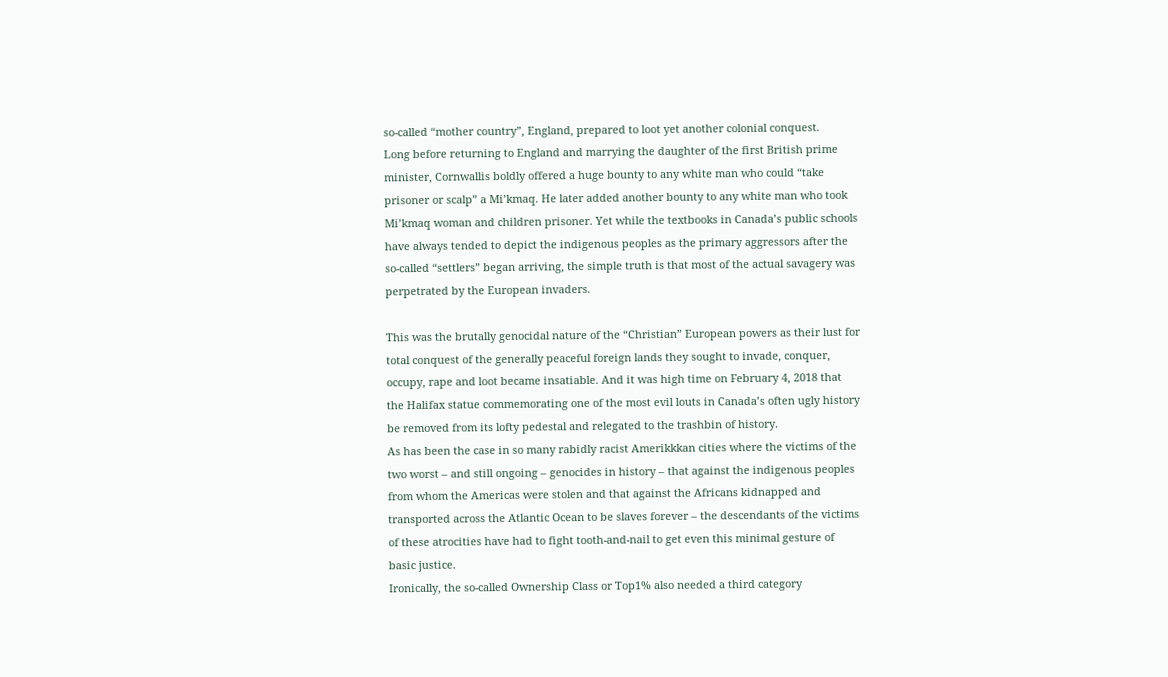so-called “mother country”, England, prepared to loot yet another colonial conquest.
Long before returning to England and marrying the daughter of the first British prime minister, Cornwallis boldly offered a huge bounty to any white man who could “take prisoner or scalp” a Mi’kmaq. He later added another bounty to any white man who took Mi’kmaq woman and children prisoner. Yet while the textbooks in Canada’s public schools have always tended to depict the indigenous peoples as the primary aggressors after the so-called “settlers” began arriving, the simple truth is that most of the actual savagery was perpetrated by the European invaders.

This was the brutally genocidal nature of the “Christian” European powers as their lust for total conquest of the generally peaceful foreign lands they sought to invade, conquer, occupy, rape and loot became insatiable. And it was high time on February 4, 2018 that the Halifax statue commemorating one of the most evil louts in Canada’s often ugly history be removed from its lofty pedestal and relegated to the trashbin of history.
As has been the case in so many rabidly racist Amerikkkan cities where the victims of the two worst – and still ongoing – genocides in history – that against the indigenous peoples from whom the Americas were stolen and that against the Africans kidnapped and transported across the Atlantic Ocean to be slaves forever – the descendants of the victims of these atrocities have had to fight tooth-and-nail to get even this minimal gesture of basic justice.
Ironically, the so-called Ownership Class or Top1% also needed a third category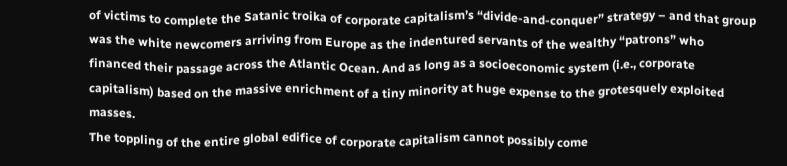of victims to complete the Satanic troika of corporate capitalism’s “divide-and-conquer” strategy – and that group was the white newcomers arriving from Europe as the indentured servants of the wealthy “patrons” who financed their passage across the Atlantic Ocean. And as long as a socioeconomic system (i.e., corporate capitalism) based on the massive enrichment of a tiny minority at huge expense to the grotesquely exploited masses.
The toppling of the entire global edifice of corporate capitalism cannot possibly come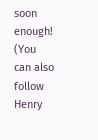soon enough!
(You can also follow Henry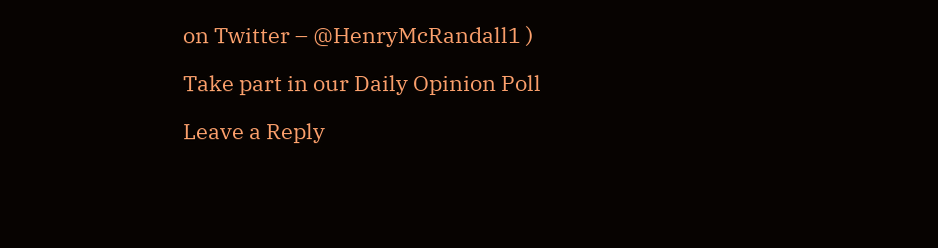on Twitter – @HenryMcRandall1 )

Take part in our Daily Opinion Poll

Leave a Reply